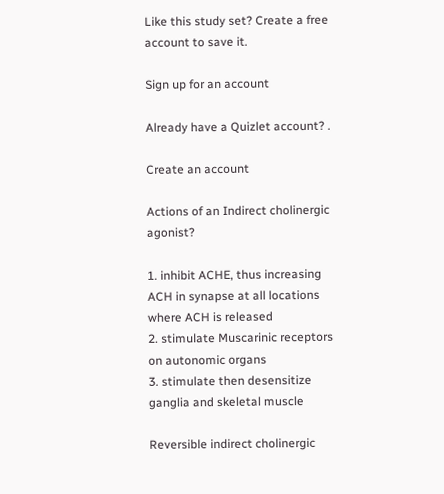Like this study set? Create a free account to save it.

Sign up for an account

Already have a Quizlet account? .

Create an account

Actions of an Indirect cholinergic agonist?

1. inhibit ACHE, thus increasing ACH in synapse at all locations where ACH is released
2. stimulate Muscarinic receptors on autonomic organs
3. stimulate then desensitize ganglia and skeletal muscle

Reversible indirect cholinergic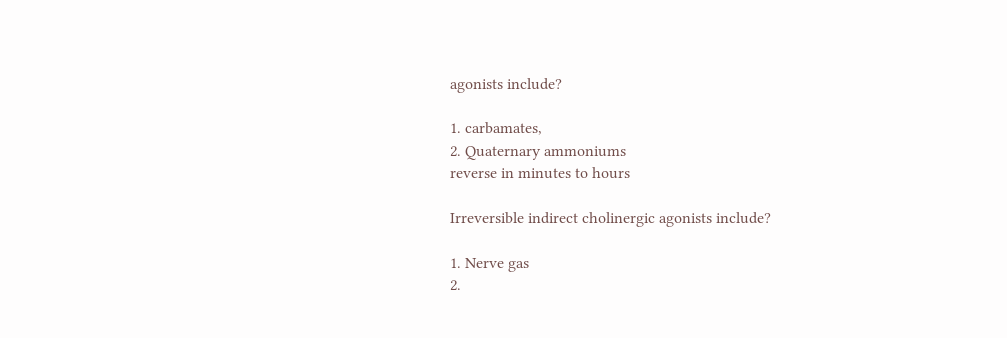agonists include?

1. carbamates,
2. Quaternary ammoniums
reverse in minutes to hours

Irreversible indirect cholinergic agonists include?

1. Nerve gas
2.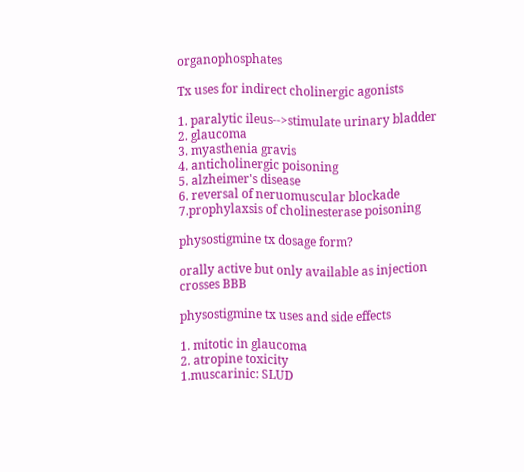organophosphates

Tx uses for indirect cholinergic agonists

1. paralytic ileus-->stimulate urinary bladder
2. glaucoma
3. myasthenia gravis
4. anticholinergic poisoning
5. alzheimer's disease
6. reversal of neruomuscular blockade
7.prophylaxsis of cholinesterase poisoning

physostigmine tx dosage form?

orally active but only available as injection
crosses BBB

physostigmine tx uses and side effects

1. mitotic in glaucoma
2. atropine toxicity
1.muscarinic: SLUD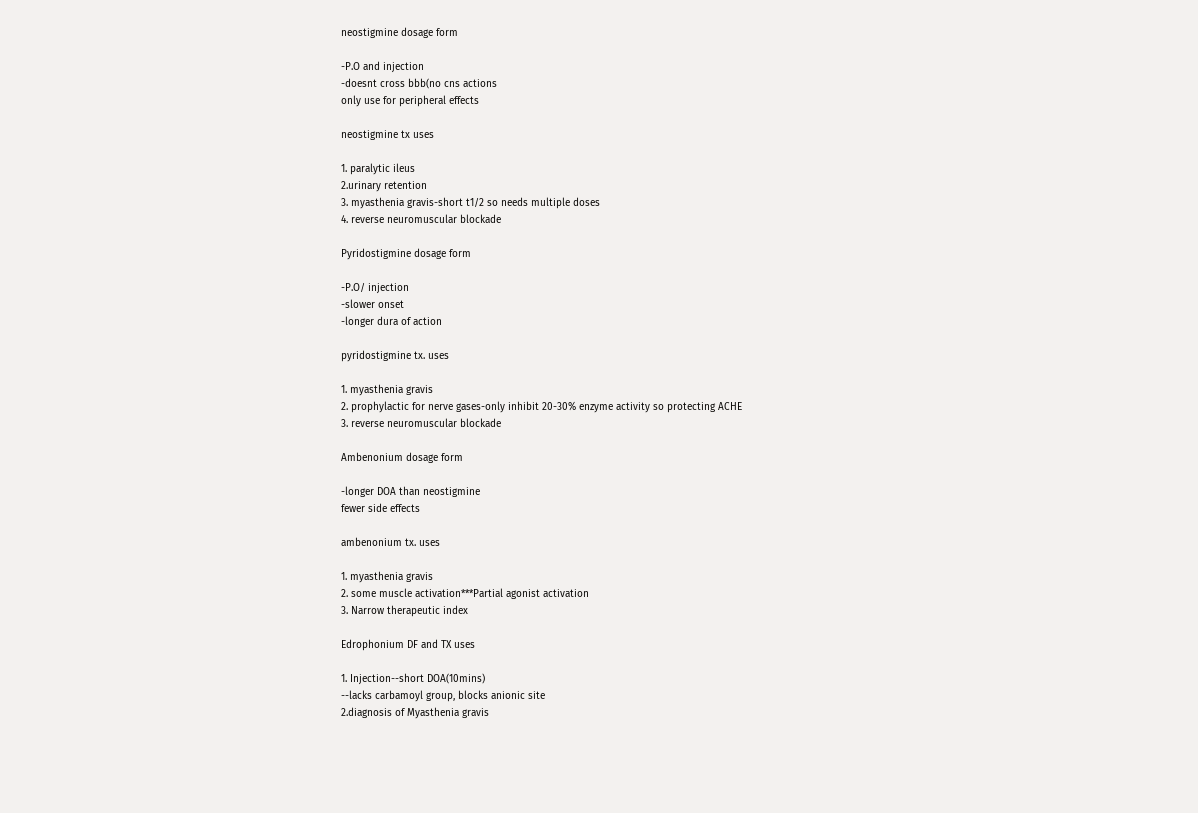neostigmine dosage form

-P.O and injection
-doesnt cross bbb(no cns actions
only use for peripheral effects

neostigmine tx uses

1. paralytic ileus
2.urinary retention
3. myasthenia gravis-short t1/2 so needs multiple doses
4. reverse neuromuscular blockade

Pyridostigmine dosage form

-P.O/ injection
-slower onset
-longer dura of action

pyridostigmine tx. uses

1. myasthenia gravis
2. prophylactic for nerve gases-only inhibit 20-30% enzyme activity so protecting ACHE
3. reverse neuromuscular blockade

Ambenonium dosage form

-longer DOA than neostigmine
fewer side effects

ambenonium tx. uses

1. myasthenia gravis
2. some muscle activation***Partial agonist activation
3. Narrow therapeutic index

Edrophonium DF and TX uses

1. Injection--short DOA(10mins)
--lacks carbamoyl group, blocks anionic site
2.diagnosis of Myasthenia gravis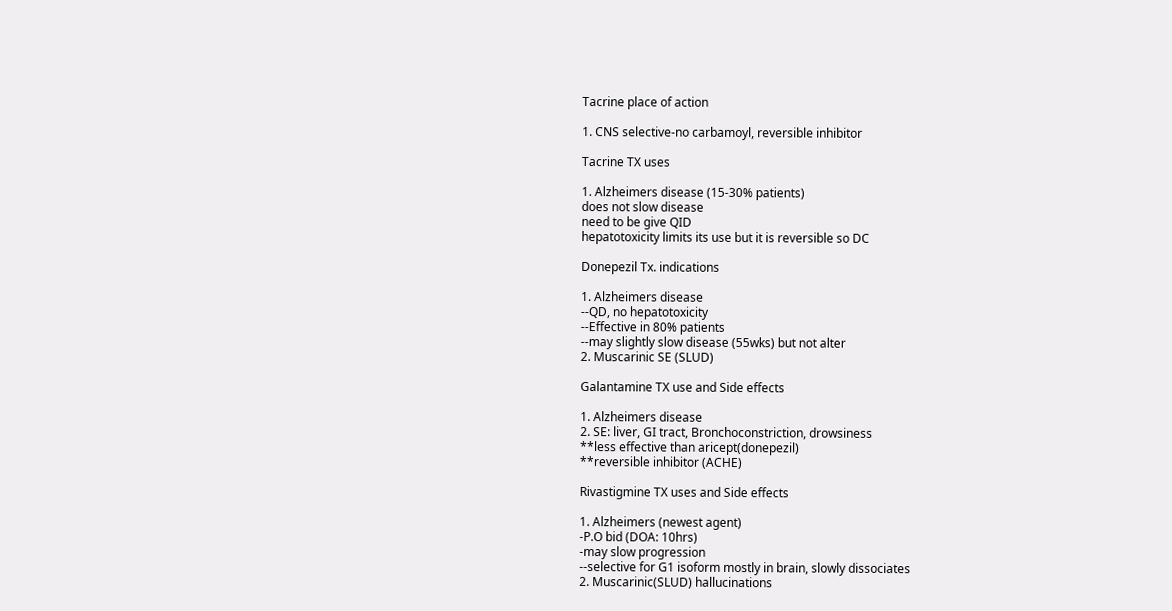Tacrine place of action

1. CNS selective-no carbamoyl, reversible inhibitor

Tacrine TX uses

1. Alzheimers disease (15-30% patients)
does not slow disease
need to be give QID
hepatotoxicity limits its use but it is reversible so DC

Donepezil Tx. indications

1. Alzheimers disease
--QD, no hepatotoxicity
--Effective in 80% patients
--may slightly slow disease (55wks) but not alter
2. Muscarinic SE (SLUD)

Galantamine TX use and Side effects

1. Alzheimers disease
2. SE: liver, GI tract, Bronchoconstriction, drowsiness
**less effective than aricept(donepezil)
**reversible inhibitor (ACHE)

Rivastigmine TX uses and Side effects

1. Alzheimers (newest agent)
-P.O bid (DOA: 10hrs)
-may slow progression
--selective for G1 isoform mostly in brain, slowly dissociates
2. Muscarinic(SLUD) hallucinations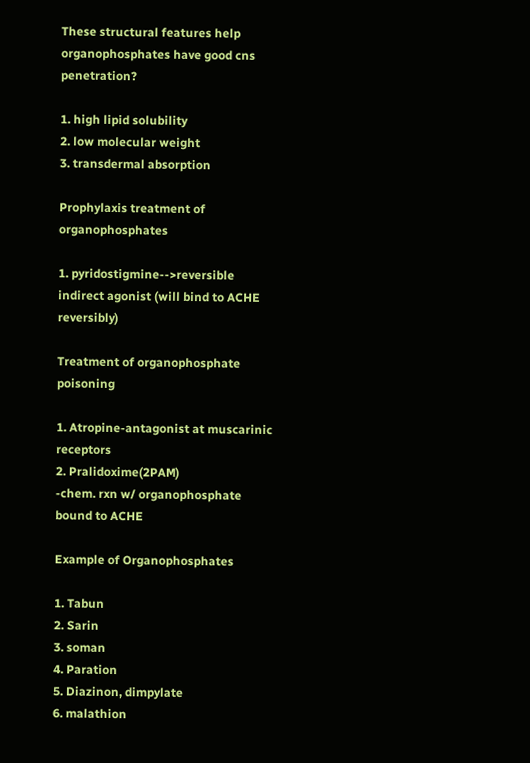These structural features help organophosphates have good cns penetration?

1. high lipid solubility
2. low molecular weight
3. transdermal absorption

Prophylaxis treatment of organophosphates

1. pyridostigmine-->reversible indirect agonist (will bind to ACHE reversibly)

Treatment of organophosphate poisoning

1. Atropine-antagonist at muscarinic receptors
2. Pralidoxime(2PAM)
-chem. rxn w/ organophosphate bound to ACHE

Example of Organophosphates

1. Tabun
2. Sarin
3. soman
4. Paration
5. Diazinon, dimpylate
6. malathion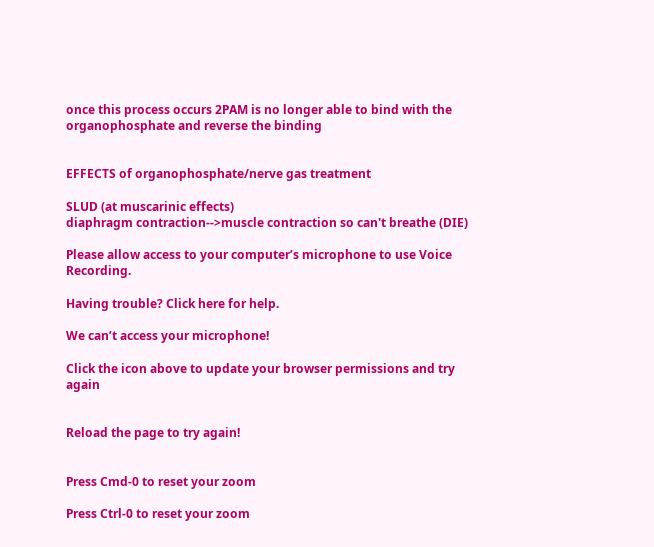once this process occurs 2PAM is no longer able to bind with the organophosphate and reverse the binding


EFFECTS of organophosphate/nerve gas treatment

SLUD (at muscarinic effects)
diaphragm contraction-->muscle contraction so can't breathe (DIE)

Please allow access to your computer’s microphone to use Voice Recording.

Having trouble? Click here for help.

We can’t access your microphone!

Click the icon above to update your browser permissions and try again


Reload the page to try again!


Press Cmd-0 to reset your zoom

Press Ctrl-0 to reset your zoom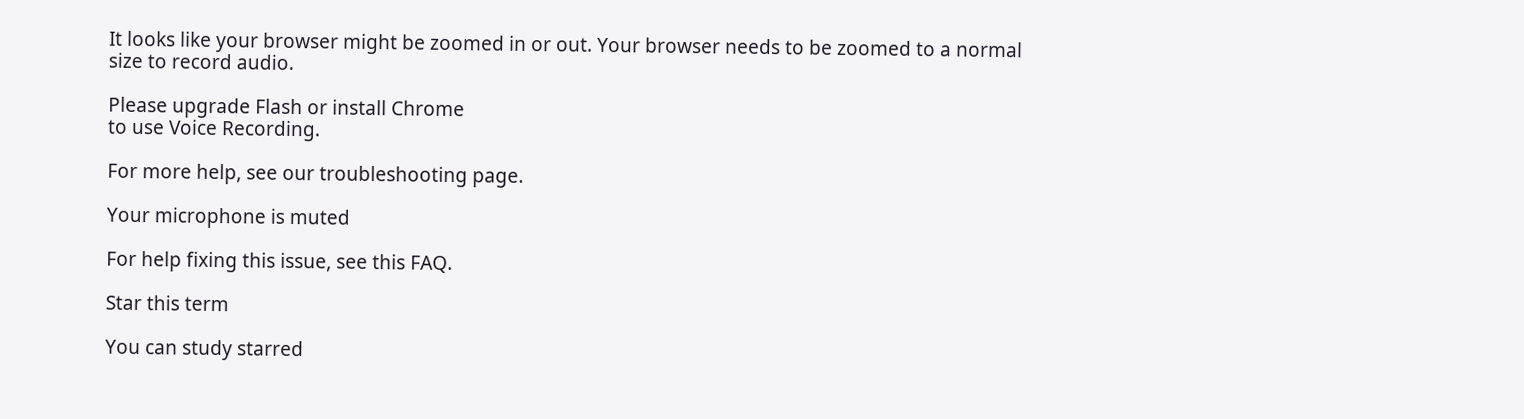It looks like your browser might be zoomed in or out. Your browser needs to be zoomed to a normal size to record audio.

Please upgrade Flash or install Chrome
to use Voice Recording.

For more help, see our troubleshooting page.

Your microphone is muted

For help fixing this issue, see this FAQ.

Star this term

You can study starred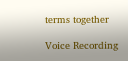terms together

Voice Recording